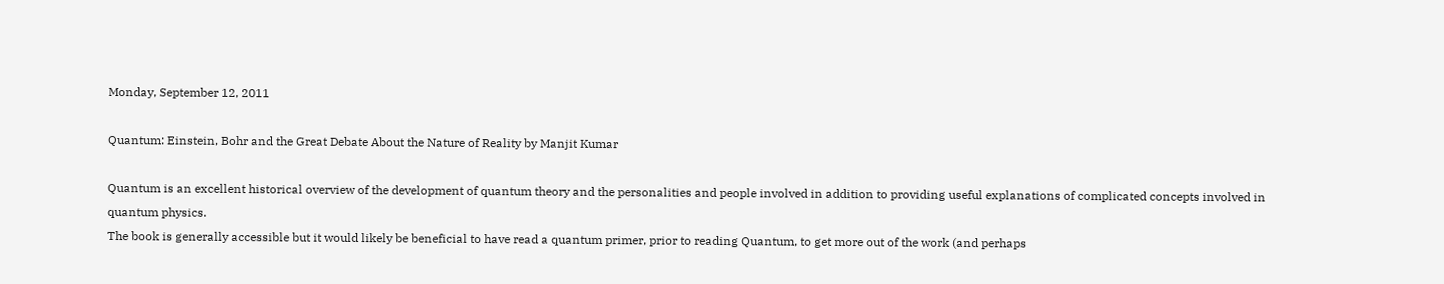Monday, September 12, 2011

Quantum: Einstein, Bohr and the Great Debate About the Nature of Reality by Manjit Kumar

Quantum is an excellent historical overview of the development of quantum theory and the personalities and people involved in addition to providing useful explanations of complicated concepts involved in quantum physics.
The book is generally accessible but it would likely be beneficial to have read a quantum primer, prior to reading Quantum, to get more out of the work (and perhaps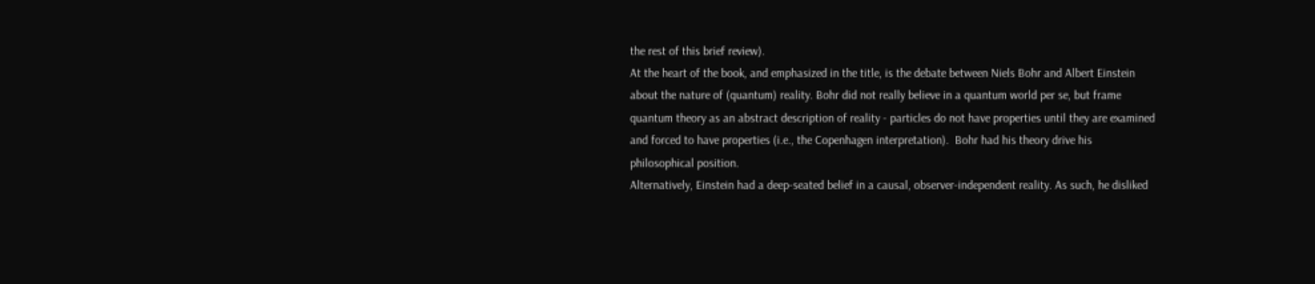the rest of this brief review).
At the heart of the book, and emphasized in the title, is the debate between Niels Bohr and Albert Einstein about the nature of (quantum) reality. Bohr did not really believe in a quantum world per se, but frame quantum theory as an abstract description of reality - particles do not have properties until they are examined and forced to have properties (i.e., the Copenhagen interpretation).  Bohr had his theory drive his philosophical position.
Alternatively, Einstein had a deep-seated belief in a causal, observer-independent reality. As such, he disliked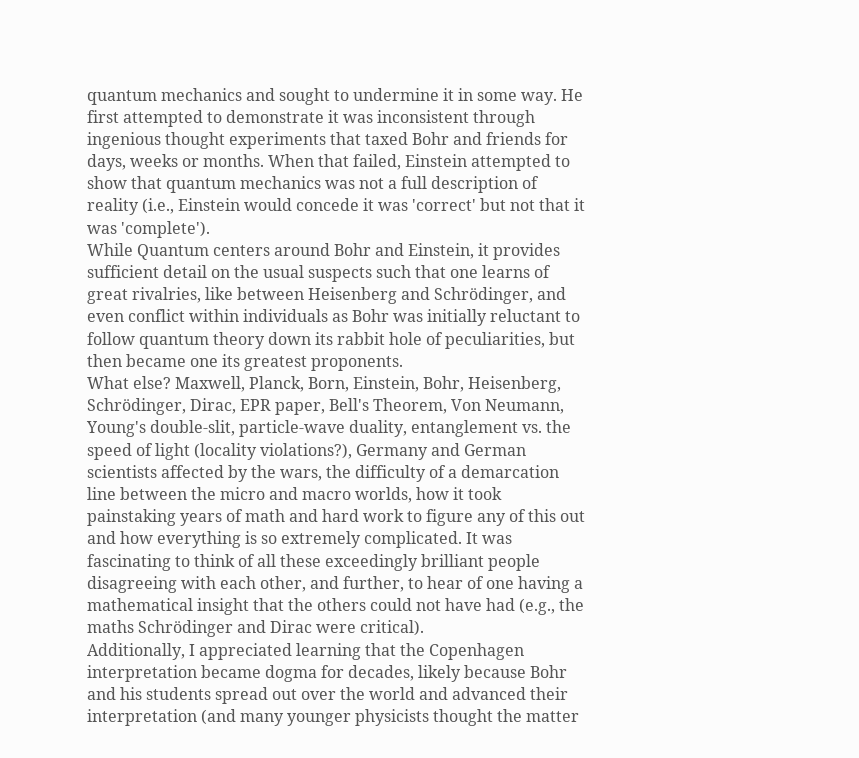quantum mechanics and sought to undermine it in some way. He first attempted to demonstrate it was inconsistent through ingenious thought experiments that taxed Bohr and friends for days, weeks or months. When that failed, Einstein attempted to show that quantum mechanics was not a full description of reality (i.e., Einstein would concede it was 'correct' but not that it was 'complete').
While Quantum centers around Bohr and Einstein, it provides sufficient detail on the usual suspects such that one learns of great rivalries, like between Heisenberg and Schrödinger, and even conflict within individuals as Bohr was initially reluctant to follow quantum theory down its rabbit hole of peculiarities, but then became one its greatest proponents.
What else? Maxwell, Planck, Born, Einstein, Bohr, Heisenberg, Schrödinger, Dirac, EPR paper, Bell's Theorem, Von Neumann, Young's double-slit, particle-wave duality, entanglement vs. the speed of light (locality violations?), Germany and German scientists affected by the wars, the difficulty of a demarcation line between the micro and macro worlds, how it took painstaking years of math and hard work to figure any of this out and how everything is so extremely complicated. It was fascinating to think of all these exceedingly brilliant people disagreeing with each other, and further, to hear of one having a mathematical insight that the others could not have had (e.g., the maths Schrödinger and Dirac were critical).
Additionally, I appreciated learning that the Copenhagen interpretation became dogma for decades, likely because Bohr and his students spread out over the world and advanced their interpretation (and many younger physicists thought the matter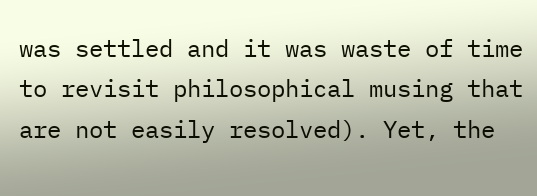was settled and it was waste of time to revisit philosophical musing that are not easily resolved). Yet, the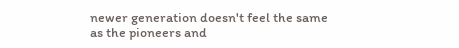newer generation doesn't feel the same as the pioneers and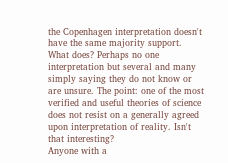the Copenhagen interpretation doesn't have the same majority support. What does? Perhaps no one interpretation but several and many simply saying they do not know or are unsure. The point: one of the most verified and useful theories of science does not resist on a generally agreed upon interpretation of reality. Isn't that interesting?
Anyone with a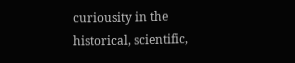curiousity in the historical, scientific,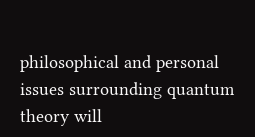philosophical and personal issues surrounding quantum theory will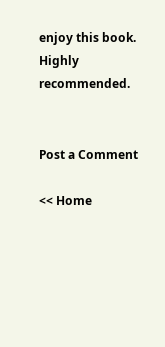enjoy this book.
Highly recommended.


Post a Comment

<< Home